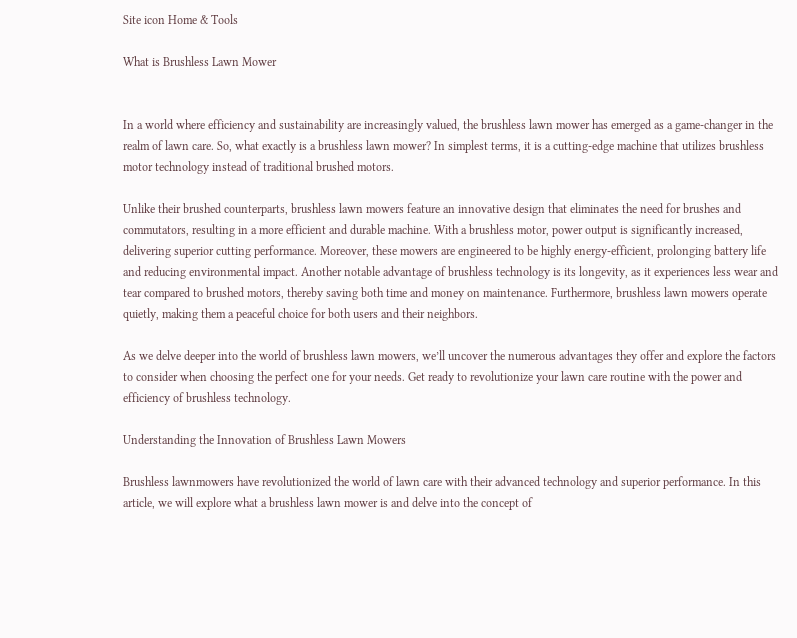Site icon Home & Tools

What is Brushless Lawn Mower


In a world where efficiency and sustainability are increasingly valued, the brushless lawn mower has emerged as a game-changer in the realm of lawn care. So, what exactly is a brushless lawn mower? In simplest terms, it is a cutting-edge machine that utilizes brushless motor technology instead of traditional brushed motors.

Unlike their brushed counterparts, brushless lawn mowers feature an innovative design that eliminates the need for brushes and commutators, resulting in a more efficient and durable machine. With a brushless motor, power output is significantly increased, delivering superior cutting performance. Moreover, these mowers are engineered to be highly energy-efficient, prolonging battery life and reducing environmental impact. Another notable advantage of brushless technology is its longevity, as it experiences less wear and tear compared to brushed motors, thereby saving both time and money on maintenance. Furthermore, brushless lawn mowers operate quietly, making them a peaceful choice for both users and their neighbors.

As we delve deeper into the world of brushless lawn mowers, we’ll uncover the numerous advantages they offer and explore the factors to consider when choosing the perfect one for your needs. Get ready to revolutionize your lawn care routine with the power and efficiency of brushless technology.

Understanding the Innovation of Brushless Lawn Mowers

Brushless lawnmowers have revolutionized the world of lawn care with their advanced technology and superior performance. In this article, we will explore what a brushless lawn mower is and delve into the concept of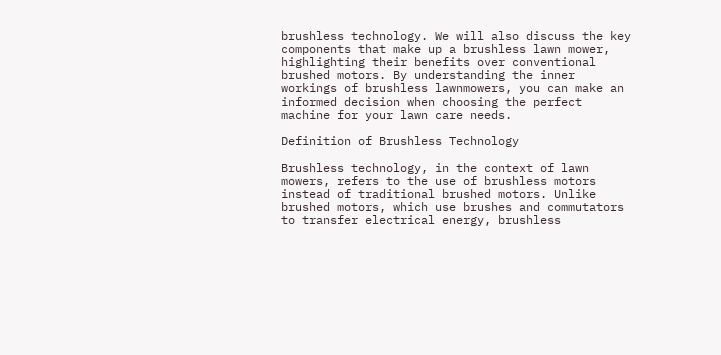brushless technology. We will also discuss the key components that make up a brushless lawn mower, highlighting their benefits over conventional brushed motors. By understanding the inner workings of brushless lawnmowers, you can make an informed decision when choosing the perfect machine for your lawn care needs.

Definition of Brushless Technology

Brushless technology, in the context of lawn mowers, refers to the use of brushless motors instead of traditional brushed motors. Unlike brushed motors, which use brushes and commutators to transfer electrical energy, brushless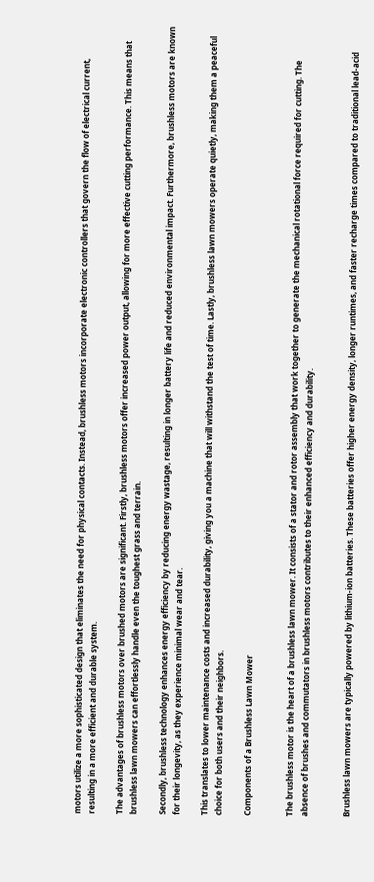motors utilize a more sophisticated design that eliminates the need for physical contacts. Instead, brushless motors incorporate electronic controllers that govern the flow of electrical current, resulting in a more efficient and durable system.

The advantages of brushless motors over brushed motors are significant. Firstly, brushless motors offer increased power output, allowing for more effective cutting performance. This means that brushless lawn mowers can effortlessly handle even the toughest grass and terrain.

Secondly, brushless technology enhances energy efficiency by reducing energy wastage, resulting in longer battery life and reduced environmental impact. Furthermore, brushless motors are known for their longevity, as they experience minimal wear and tear.

This translates to lower maintenance costs and increased durability, giving you a machine that will withstand the test of time. Lastly, brushless lawn mowers operate quietly, making them a peaceful choice for both users and their neighbors.

Components of a Brushless Lawn Mower


The brushless motor is the heart of a brushless lawn mower. It consists of a stator and rotor assembly that work together to generate the mechanical rotational force required for cutting. The absence of brushes and commutators in brushless motors contributes to their enhanced efficiency and durability.


Brushless lawn mowers are typically powered by lithium-ion batteries. These batteries offer higher energy density, longer runtimes, and faster recharge times compared to traditional lead-acid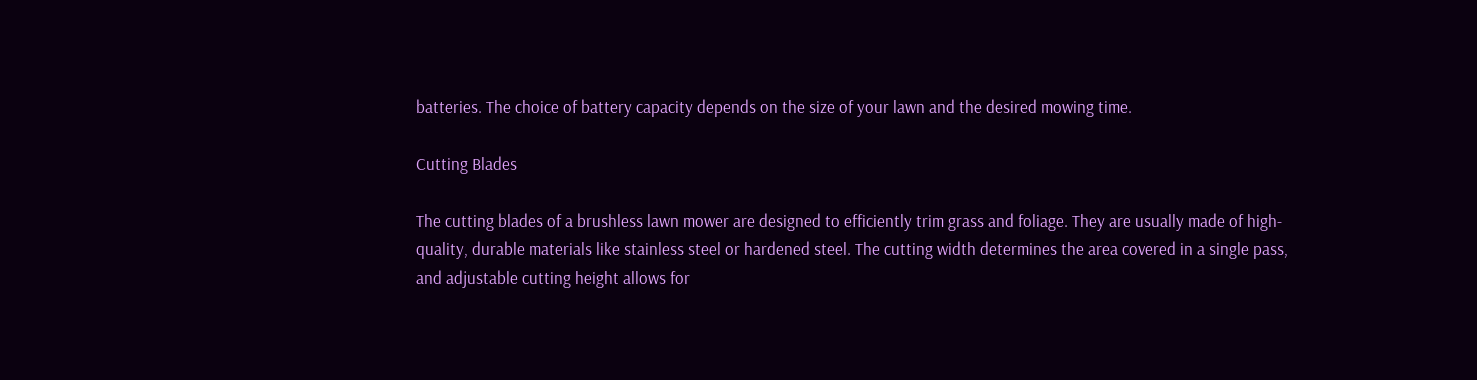batteries. The choice of battery capacity depends on the size of your lawn and the desired mowing time.

Cutting Blades

The cutting blades of a brushless lawn mower are designed to efficiently trim grass and foliage. They are usually made of high-quality, durable materials like stainless steel or hardened steel. The cutting width determines the area covered in a single pass, and adjustable cutting height allows for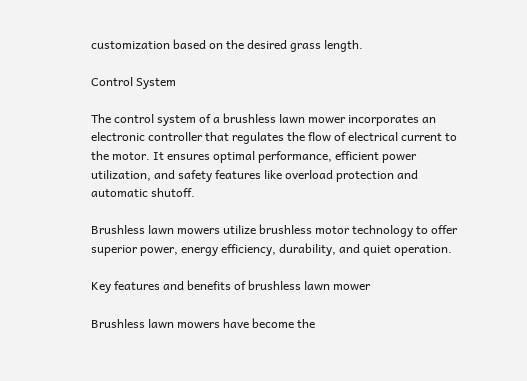customization based on the desired grass length.

Control System

The control system of a brushless lawn mower incorporates an electronic controller that regulates the flow of electrical current to the motor. It ensures optimal performance, efficient power utilization, and safety features like overload protection and automatic shutoff.

Brushless lawn mowers utilize brushless motor technology to offer superior power, energy efficiency, durability, and quiet operation.

Key features and benefits of brushless lawn mower

Brushless lawn mowers have become the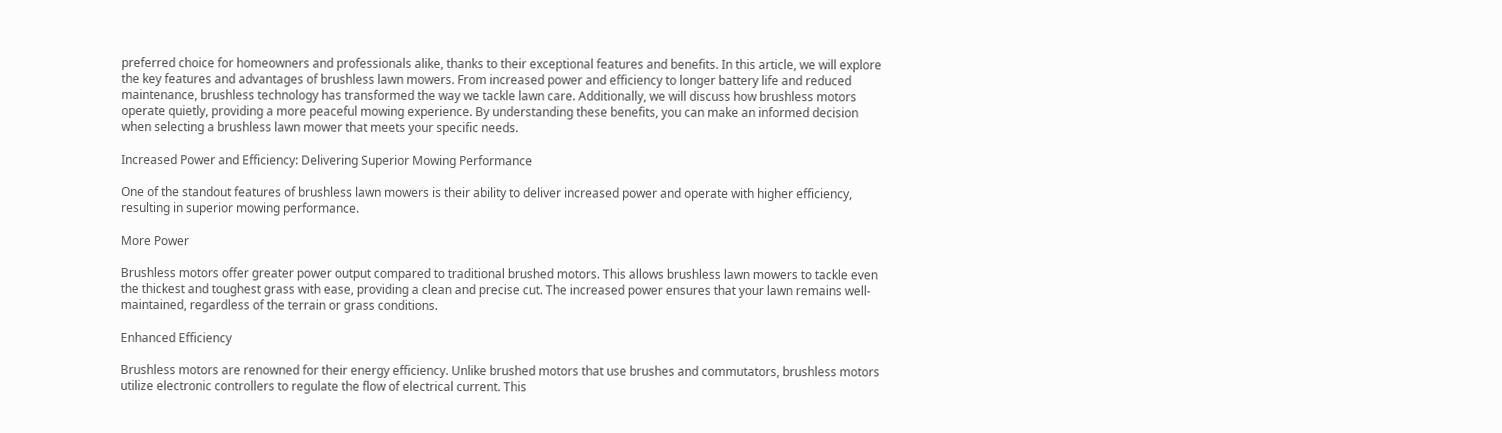preferred choice for homeowners and professionals alike, thanks to their exceptional features and benefits. In this article, we will explore the key features and advantages of brushless lawn mowers. From increased power and efficiency to longer battery life and reduced maintenance, brushless technology has transformed the way we tackle lawn care. Additionally, we will discuss how brushless motors operate quietly, providing a more peaceful mowing experience. By understanding these benefits, you can make an informed decision when selecting a brushless lawn mower that meets your specific needs.

Increased Power and Efficiency: Delivering Superior Mowing Performance

One of the standout features of brushless lawn mowers is their ability to deliver increased power and operate with higher efficiency, resulting in superior mowing performance.

More Power

Brushless motors offer greater power output compared to traditional brushed motors. This allows brushless lawn mowers to tackle even the thickest and toughest grass with ease, providing a clean and precise cut. The increased power ensures that your lawn remains well-maintained, regardless of the terrain or grass conditions.

Enhanced Efficiency

Brushless motors are renowned for their energy efficiency. Unlike brushed motors that use brushes and commutators, brushless motors utilize electronic controllers to regulate the flow of electrical current. This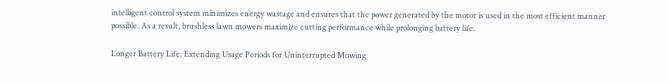intelligent control system minimizes energy wastage and ensures that the power generated by the motor is used in the most efficient manner possible. As a result, brushless lawn mowers maximize cutting performance while prolonging battery life.

Longer Battery Life: Extending Usage Periods for Uninterrupted Mowing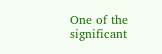One of the significant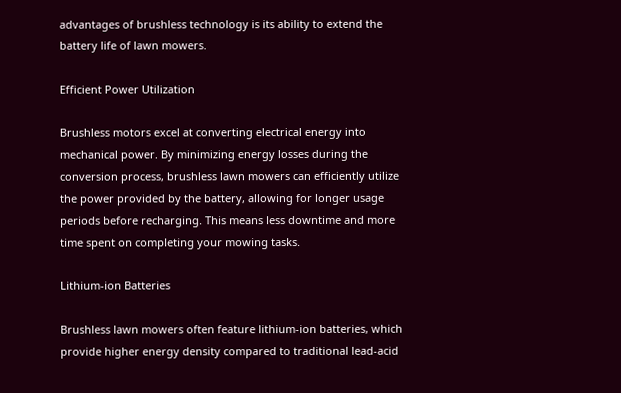advantages of brushless technology is its ability to extend the battery life of lawn mowers.

Efficient Power Utilization

Brushless motors excel at converting electrical energy into mechanical power. By minimizing energy losses during the conversion process, brushless lawn mowers can efficiently utilize the power provided by the battery, allowing for longer usage periods before recharging. This means less downtime and more time spent on completing your mowing tasks.

Lithium-ion Batteries

Brushless lawn mowers often feature lithium-ion batteries, which provide higher energy density compared to traditional lead-acid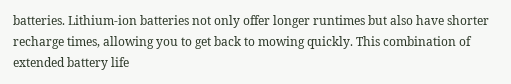batteries. Lithium-ion batteries not only offer longer runtimes but also have shorter recharge times, allowing you to get back to mowing quickly. This combination of extended battery life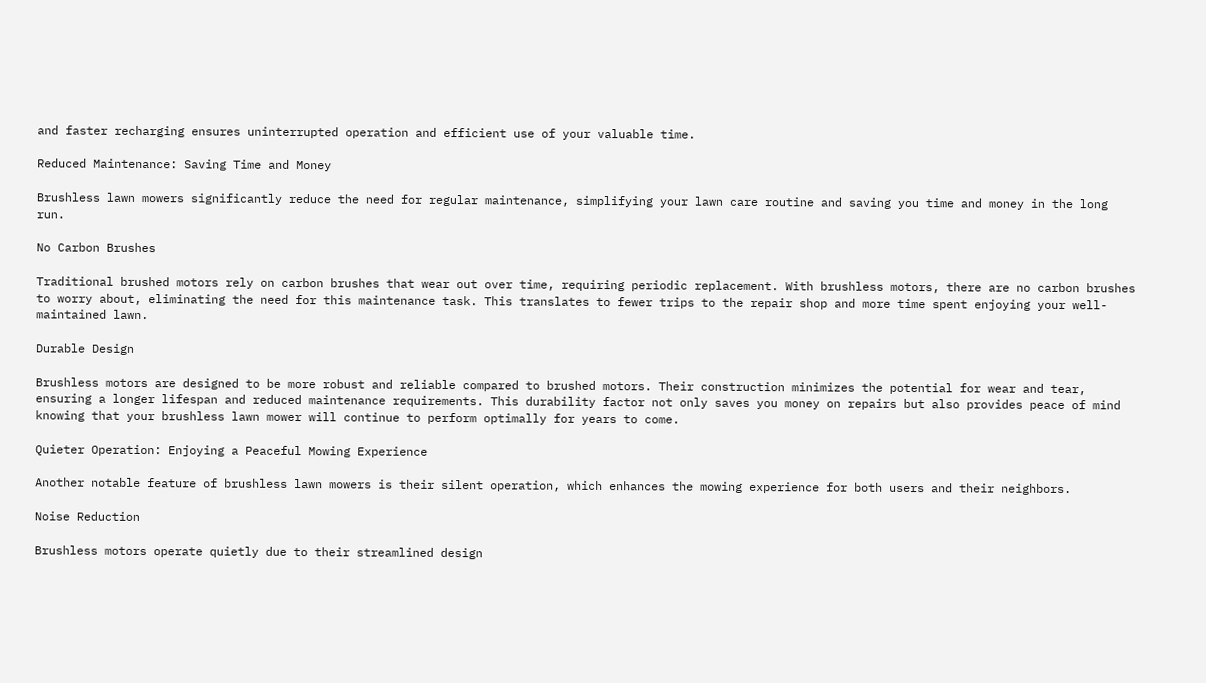and faster recharging ensures uninterrupted operation and efficient use of your valuable time.

Reduced Maintenance: Saving Time and Money

Brushless lawn mowers significantly reduce the need for regular maintenance, simplifying your lawn care routine and saving you time and money in the long run.

No Carbon Brushes

Traditional brushed motors rely on carbon brushes that wear out over time, requiring periodic replacement. With brushless motors, there are no carbon brushes to worry about, eliminating the need for this maintenance task. This translates to fewer trips to the repair shop and more time spent enjoying your well-maintained lawn.

Durable Design

Brushless motors are designed to be more robust and reliable compared to brushed motors. Their construction minimizes the potential for wear and tear, ensuring a longer lifespan and reduced maintenance requirements. This durability factor not only saves you money on repairs but also provides peace of mind knowing that your brushless lawn mower will continue to perform optimally for years to come.

Quieter Operation: Enjoying a Peaceful Mowing Experience

Another notable feature of brushless lawn mowers is their silent operation, which enhances the mowing experience for both users and their neighbors.

Noise Reduction

Brushless motors operate quietly due to their streamlined design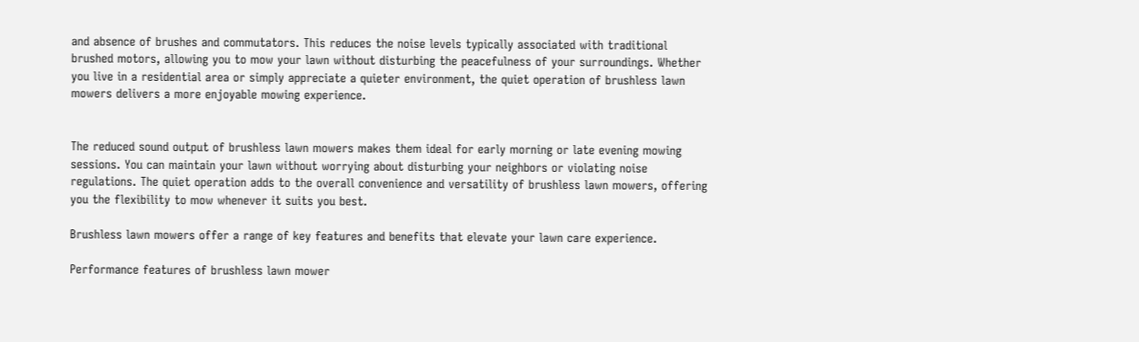and absence of brushes and commutators. This reduces the noise levels typically associated with traditional brushed motors, allowing you to mow your lawn without disturbing the peacefulness of your surroundings. Whether you live in a residential area or simply appreciate a quieter environment, the quiet operation of brushless lawn mowers delivers a more enjoyable mowing experience.


The reduced sound output of brushless lawn mowers makes them ideal for early morning or late evening mowing sessions. You can maintain your lawn without worrying about disturbing your neighbors or violating noise regulations. The quiet operation adds to the overall convenience and versatility of brushless lawn mowers, offering you the flexibility to mow whenever it suits you best.

Brushless lawn mowers offer a range of key features and benefits that elevate your lawn care experience.

Performance features of brushless lawn mower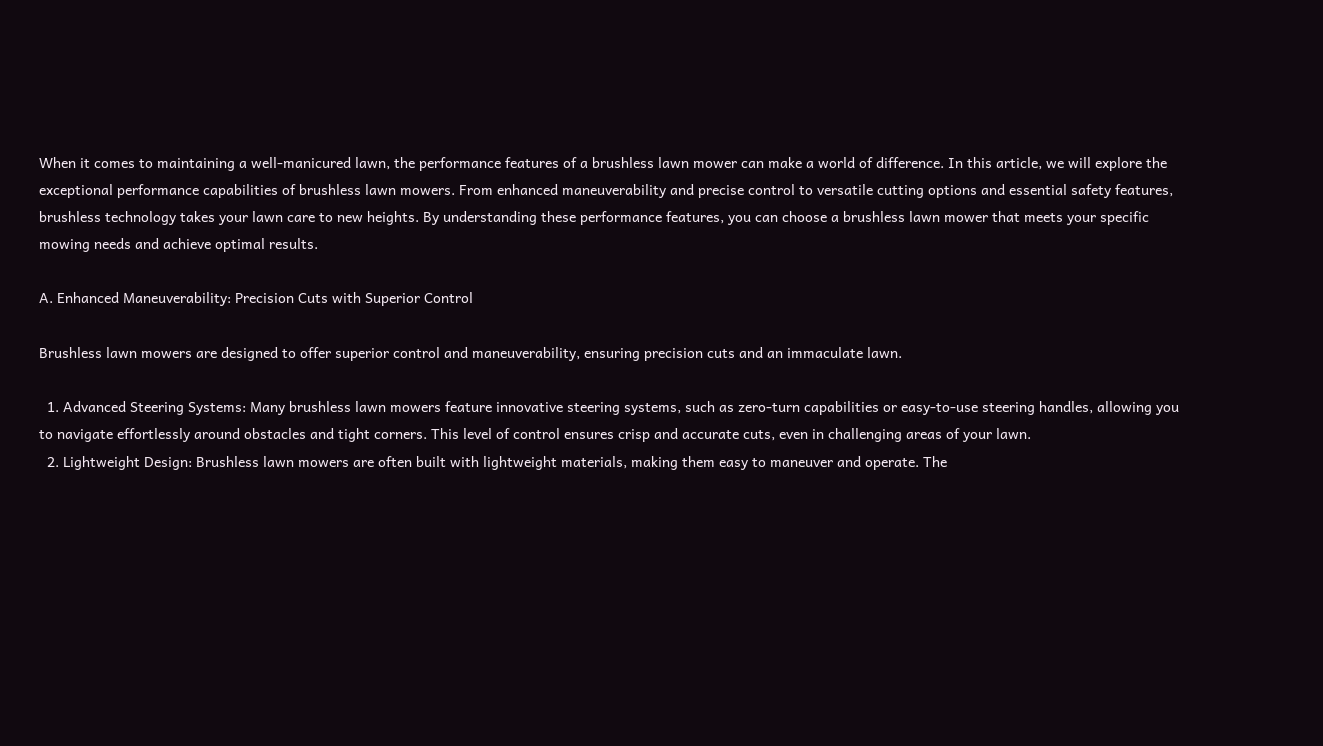When it comes to maintaining a well-manicured lawn, the performance features of a brushless lawn mower can make a world of difference. In this article, we will explore the exceptional performance capabilities of brushless lawn mowers. From enhanced maneuverability and precise control to versatile cutting options and essential safety features, brushless technology takes your lawn care to new heights. By understanding these performance features, you can choose a brushless lawn mower that meets your specific mowing needs and achieve optimal results.

A. Enhanced Maneuverability: Precision Cuts with Superior Control

Brushless lawn mowers are designed to offer superior control and maneuverability, ensuring precision cuts and an immaculate lawn.

  1. Advanced Steering Systems: Many brushless lawn mowers feature innovative steering systems, such as zero-turn capabilities or easy-to-use steering handles, allowing you to navigate effortlessly around obstacles and tight corners. This level of control ensures crisp and accurate cuts, even in challenging areas of your lawn.
  2. Lightweight Design: Brushless lawn mowers are often built with lightweight materials, making them easy to maneuver and operate. The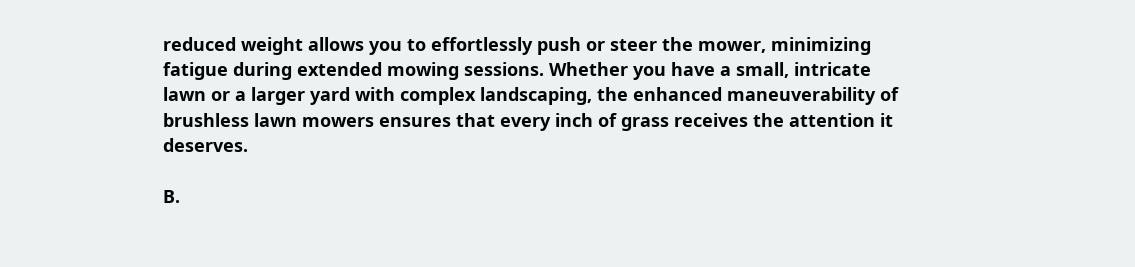reduced weight allows you to effortlessly push or steer the mower, minimizing fatigue during extended mowing sessions. Whether you have a small, intricate lawn or a larger yard with complex landscaping, the enhanced maneuverability of brushless lawn mowers ensures that every inch of grass receives the attention it deserves.

B.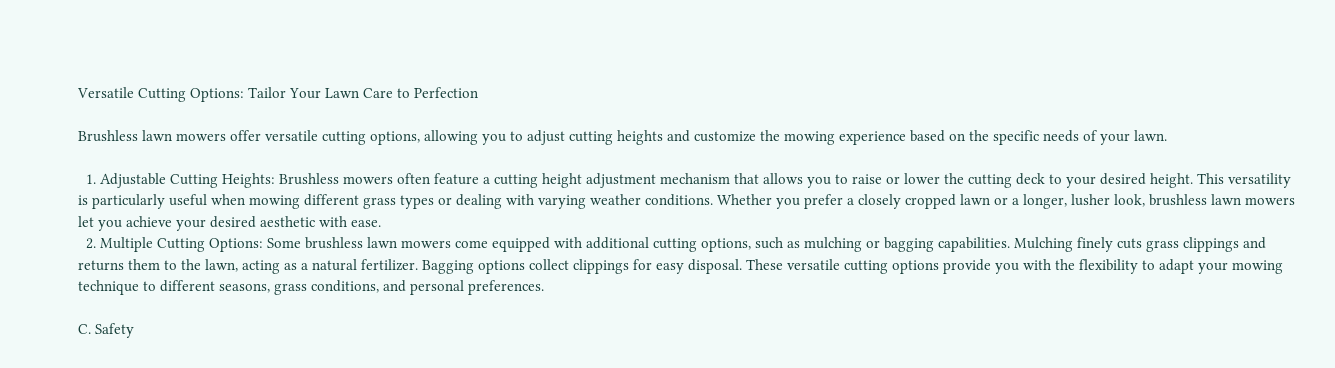Versatile Cutting Options: Tailor Your Lawn Care to Perfection

Brushless lawn mowers offer versatile cutting options, allowing you to adjust cutting heights and customize the mowing experience based on the specific needs of your lawn.

  1. Adjustable Cutting Heights: Brushless mowers often feature a cutting height adjustment mechanism that allows you to raise or lower the cutting deck to your desired height. This versatility is particularly useful when mowing different grass types or dealing with varying weather conditions. Whether you prefer a closely cropped lawn or a longer, lusher look, brushless lawn mowers let you achieve your desired aesthetic with ease.
  2. Multiple Cutting Options: Some brushless lawn mowers come equipped with additional cutting options, such as mulching or bagging capabilities. Mulching finely cuts grass clippings and returns them to the lawn, acting as a natural fertilizer. Bagging options collect clippings for easy disposal. These versatile cutting options provide you with the flexibility to adapt your mowing technique to different seasons, grass conditions, and personal preferences.

C. Safety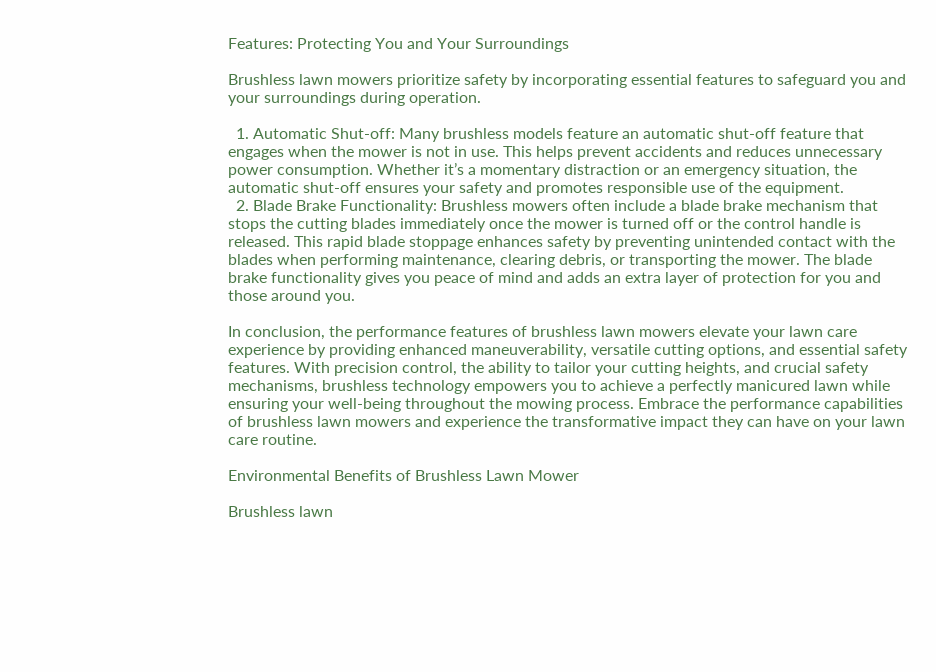Features: Protecting You and Your Surroundings

Brushless lawn mowers prioritize safety by incorporating essential features to safeguard you and your surroundings during operation.

  1. Automatic Shut-off: Many brushless models feature an automatic shut-off feature that engages when the mower is not in use. This helps prevent accidents and reduces unnecessary power consumption. Whether it’s a momentary distraction or an emergency situation, the automatic shut-off ensures your safety and promotes responsible use of the equipment.
  2. Blade Brake Functionality: Brushless mowers often include a blade brake mechanism that stops the cutting blades immediately once the mower is turned off or the control handle is released. This rapid blade stoppage enhances safety by preventing unintended contact with the blades when performing maintenance, clearing debris, or transporting the mower. The blade brake functionality gives you peace of mind and adds an extra layer of protection for you and those around you.

In conclusion, the performance features of brushless lawn mowers elevate your lawn care experience by providing enhanced maneuverability, versatile cutting options, and essential safety features. With precision control, the ability to tailor your cutting heights, and crucial safety mechanisms, brushless technology empowers you to achieve a perfectly manicured lawn while ensuring your well-being throughout the mowing process. Embrace the performance capabilities of brushless lawn mowers and experience the transformative impact they can have on your lawn care routine.

Environmental Benefits of Brushless Lawn Mower

Brushless lawn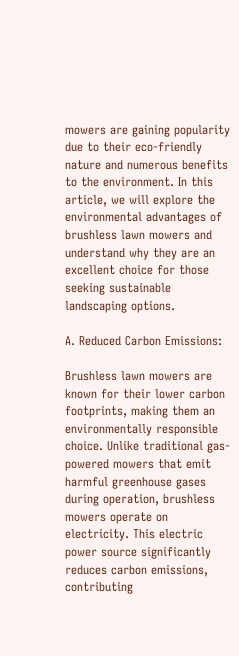mowers are gaining popularity due to their eco-friendly nature and numerous benefits to the environment. In this article, we will explore the environmental advantages of brushless lawn mowers and understand why they are an excellent choice for those seeking sustainable landscaping options.

A. Reduced Carbon Emissions:

Brushless lawn mowers are known for their lower carbon footprints, making them an environmentally responsible choice. Unlike traditional gas-powered mowers that emit harmful greenhouse gases during operation, brushless mowers operate on electricity. This electric power source significantly reduces carbon emissions, contributing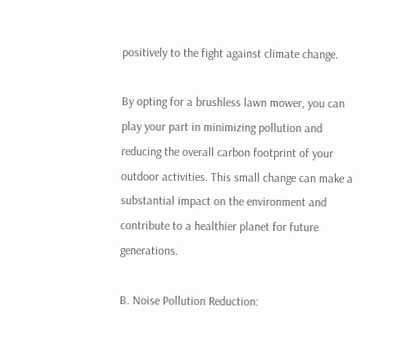positively to the fight against climate change.

By opting for a brushless lawn mower, you can play your part in minimizing pollution and reducing the overall carbon footprint of your outdoor activities. This small change can make a substantial impact on the environment and contribute to a healthier planet for future generations.

B. Noise Pollution Reduction: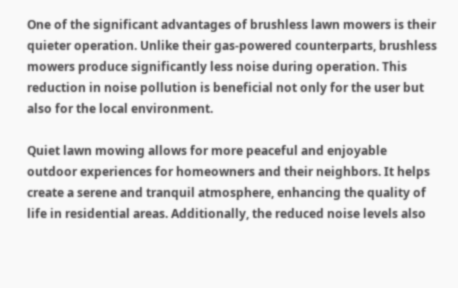One of the significant advantages of brushless lawn mowers is their quieter operation. Unlike their gas-powered counterparts, brushless mowers produce significantly less noise during operation. This reduction in noise pollution is beneficial not only for the user but also for the local environment.

Quiet lawn mowing allows for more peaceful and enjoyable outdoor experiences for homeowners and their neighbors. It helps create a serene and tranquil atmosphere, enhancing the quality of life in residential areas. Additionally, the reduced noise levels also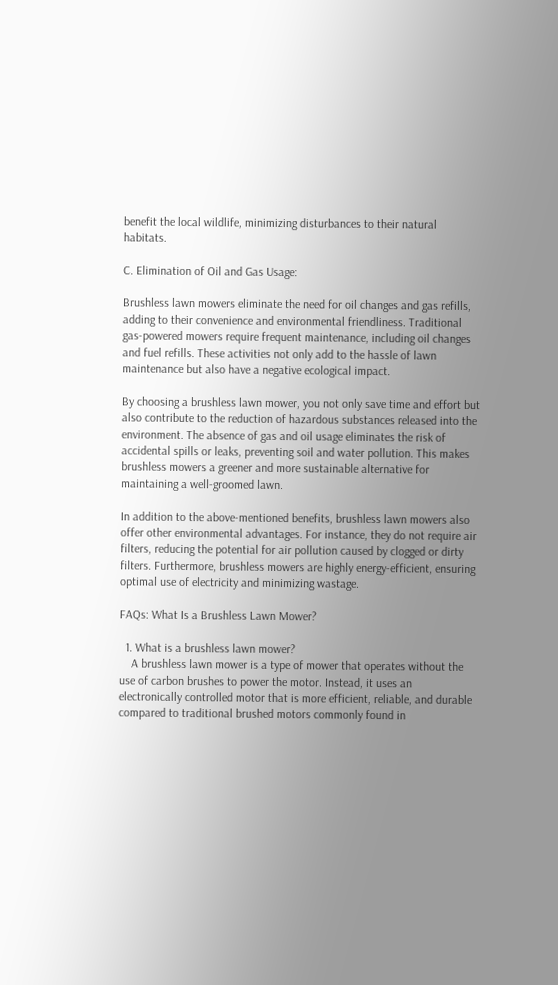benefit the local wildlife, minimizing disturbances to their natural habitats.

C. Elimination of Oil and Gas Usage:

Brushless lawn mowers eliminate the need for oil changes and gas refills, adding to their convenience and environmental friendliness. Traditional gas-powered mowers require frequent maintenance, including oil changes and fuel refills. These activities not only add to the hassle of lawn maintenance but also have a negative ecological impact.

By choosing a brushless lawn mower, you not only save time and effort but also contribute to the reduction of hazardous substances released into the environment. The absence of gas and oil usage eliminates the risk of accidental spills or leaks, preventing soil and water pollution. This makes brushless mowers a greener and more sustainable alternative for maintaining a well-groomed lawn.

In addition to the above-mentioned benefits, brushless lawn mowers also offer other environmental advantages. For instance, they do not require air filters, reducing the potential for air pollution caused by clogged or dirty filters. Furthermore, brushless mowers are highly energy-efficient, ensuring optimal use of electricity and minimizing wastage.

FAQs: What Is a Brushless Lawn Mower?

  1. What is a brushless lawn mower?
    A brushless lawn mower is a type of mower that operates without the use of carbon brushes to power the motor. Instead, it uses an electronically controlled motor that is more efficient, reliable, and durable compared to traditional brushed motors commonly found in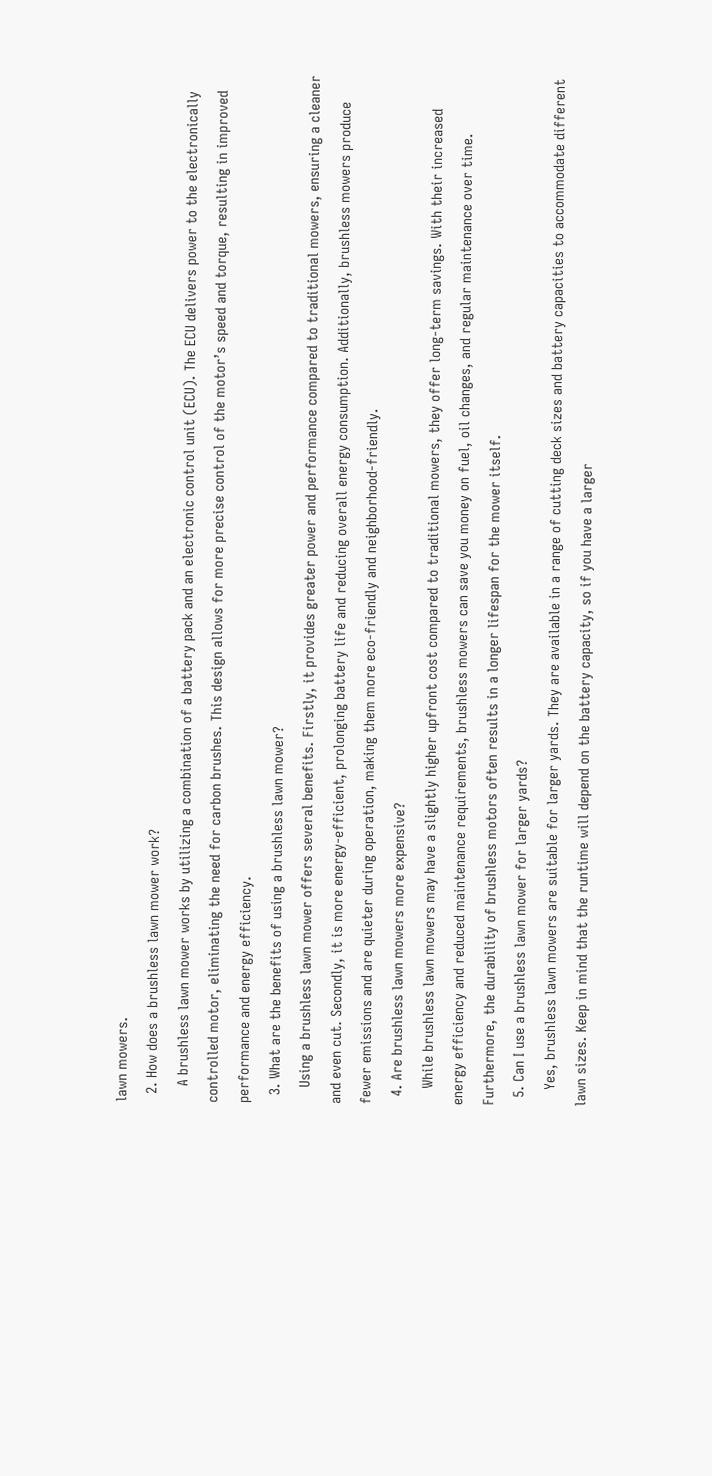lawn mowers.
  2. How does a brushless lawn mower work?
    A brushless lawn mower works by utilizing a combination of a battery pack and an electronic control unit (ECU). The ECU delivers power to the electronically controlled motor, eliminating the need for carbon brushes. This design allows for more precise control of the motor’s speed and torque, resulting in improved performance and energy efficiency.
  3. What are the benefits of using a brushless lawn mower?
    Using a brushless lawn mower offers several benefits. Firstly, it provides greater power and performance compared to traditional mowers, ensuring a cleaner and even cut. Secondly, it is more energy-efficient, prolonging battery life and reducing overall energy consumption. Additionally, brushless mowers produce fewer emissions and are quieter during operation, making them more eco-friendly and neighborhood-friendly.
  4. Are brushless lawn mowers more expensive?
    While brushless lawn mowers may have a slightly higher upfront cost compared to traditional mowers, they offer long-term savings. With their increased energy efficiency and reduced maintenance requirements, brushless mowers can save you money on fuel, oil changes, and regular maintenance over time. Furthermore, the durability of brushless motors often results in a longer lifespan for the mower itself.
  5. Can I use a brushless lawn mower for larger yards?
    Yes, brushless lawn mowers are suitable for larger yards. They are available in a range of cutting deck sizes and battery capacities to accommodate different lawn sizes. Keep in mind that the runtime will depend on the battery capacity, so if you have a larger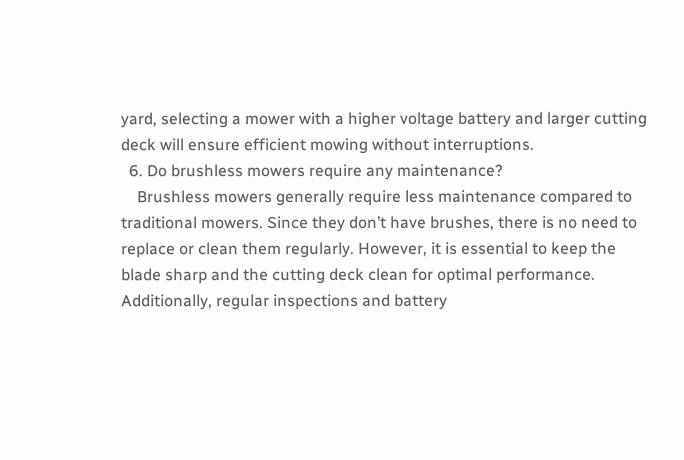yard, selecting a mower with a higher voltage battery and larger cutting deck will ensure efficient mowing without interruptions.
  6. Do brushless mowers require any maintenance?
    Brushless mowers generally require less maintenance compared to traditional mowers. Since they don’t have brushes, there is no need to replace or clean them regularly. However, it is essential to keep the blade sharp and the cutting deck clean for optimal performance. Additionally, regular inspections and battery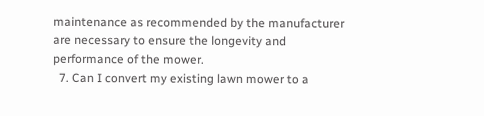maintenance as recommended by the manufacturer are necessary to ensure the longevity and performance of the mower.
  7. Can I convert my existing lawn mower to a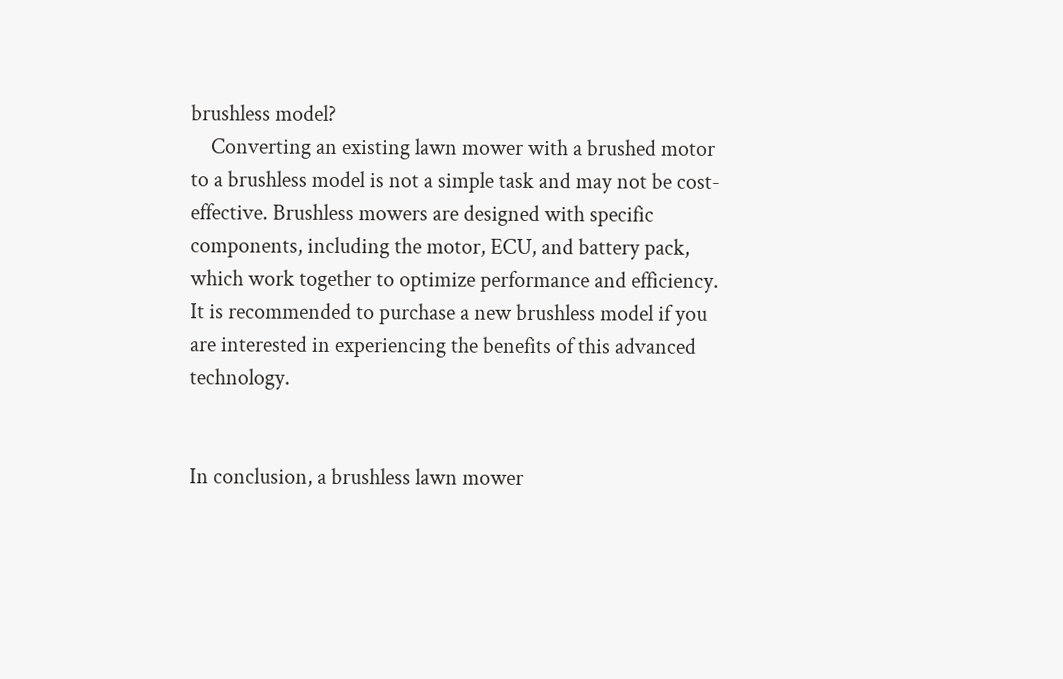brushless model?
    Converting an existing lawn mower with a brushed motor to a brushless model is not a simple task and may not be cost-effective. Brushless mowers are designed with specific components, including the motor, ECU, and battery pack, which work together to optimize performance and efficiency. It is recommended to purchase a new brushless model if you are interested in experiencing the benefits of this advanced technology.


In conclusion, a brushless lawn mower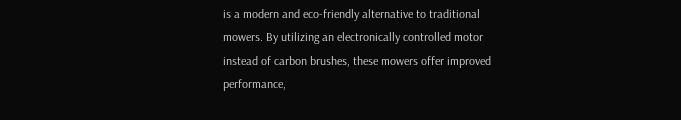is a modern and eco-friendly alternative to traditional mowers. By utilizing an electronically controlled motor instead of carbon brushes, these mowers offer improved performance,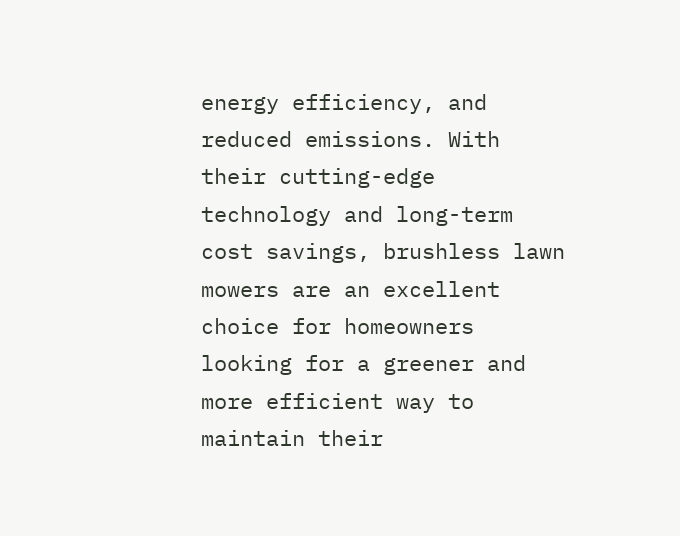energy efficiency, and reduced emissions. With their cutting-edge technology and long-term cost savings, brushless lawn mowers are an excellent choice for homeowners looking for a greener and more efficient way to maintain their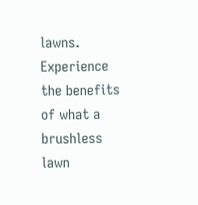lawns. Experience the benefits of what a brushless lawn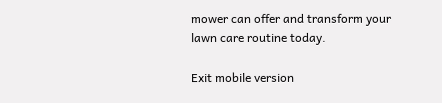mower can offer and transform your lawn care routine today.

Exit mobile version